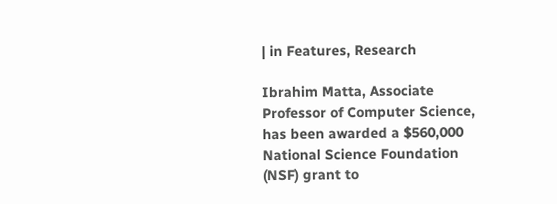| in Features, Research

Ibrahim Matta, Associate Professor of Computer Science, has been awarded a $560,000 National Science Foundation (NSF) grant to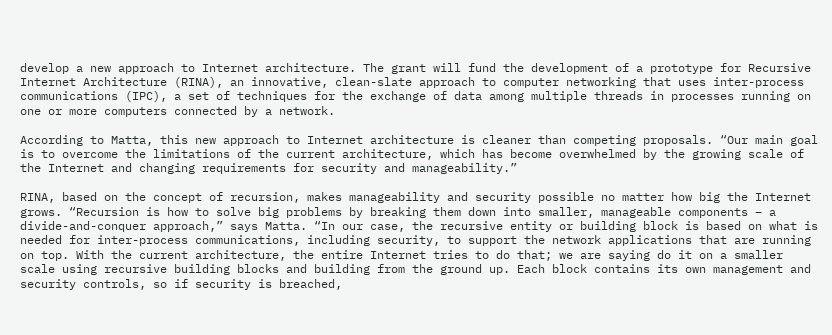develop a new approach to Internet architecture. The grant will fund the development of a prototype for Recursive Internet Architecture (RINA), an innovative, clean-slate approach to computer networking that uses inter-process communications (IPC), a set of techniques for the exchange of data among multiple threads in processes running on one or more computers connected by a network.

According to Matta, this new approach to Internet architecture is cleaner than competing proposals. “Our main goal is to overcome the limitations of the current architecture, which has become overwhelmed by the growing scale of the Internet and changing requirements for security and manageability.”

RINA, based on the concept of recursion, makes manageability and security possible no matter how big the Internet grows. “Recursion is how to solve big problems by breaking them down into smaller, manageable components – a divide-and-conquer approach,” says Matta. “In our case, the recursive entity or building block is based on what is needed for inter-process communications, including security, to support the network applications that are running on top. With the current architecture, the entire Internet tries to do that; we are saying do it on a smaller scale using recursive building blocks and building from the ground up. Each block contains its own management and security controls, so if security is breached,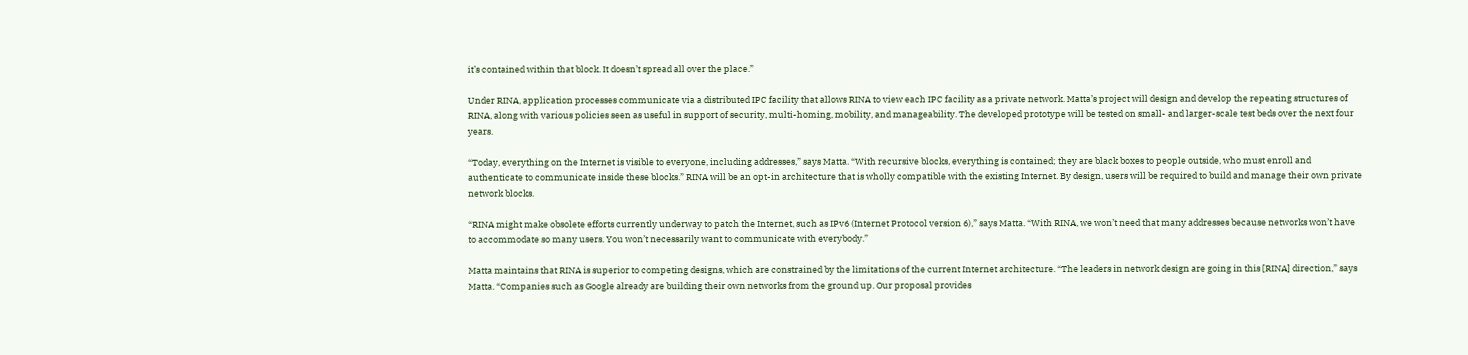it’s contained within that block. It doesn’t spread all over the place.”

Under RINA, application processes communicate via a distributed IPC facility that allows RINA to view each IPC facility as a private network. Matta’s project will design and develop the repeating structures of RINA, along with various policies seen as useful in support of security, multi-homing, mobility, and manageability. The developed prototype will be tested on small- and larger-scale test beds over the next four years.

“Today, everything on the Internet is visible to everyone, including addresses,” says Matta. “With recursive blocks, everything is contained; they are black boxes to people outside, who must enroll and authenticate to communicate inside these blocks.” RINA will be an opt-in architecture that is wholly compatible with the existing Internet. By design, users will be required to build and manage their own private network blocks.

“RINA might make obsolete efforts currently underway to patch the Internet, such as IPv6 (Internet Protocol version 6),” says Matta. “With RINA, we won’t need that many addresses because networks won’t have to accommodate so many users. You won’t necessarily want to communicate with everybody.”

Matta maintains that RINA is superior to competing designs, which are constrained by the limitations of the current Internet architecture. “The leaders in network design are going in this [RINA] direction,” says Matta. “Companies such as Google already are building their own networks from the ground up. Our proposal provides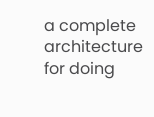a complete architecture for doing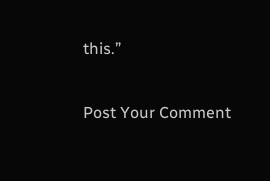this.”

Post Your Comment